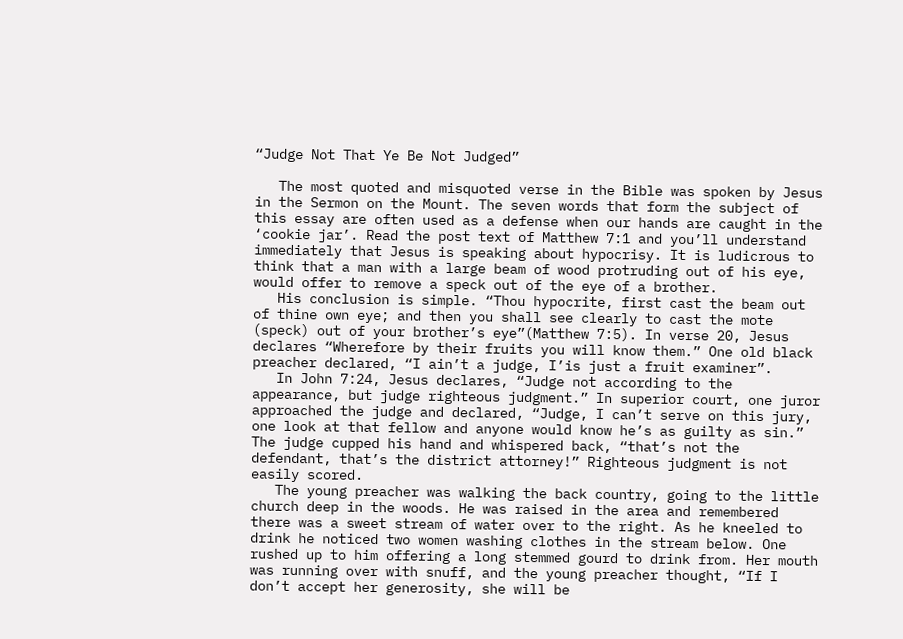“Judge Not That Ye Be Not Judged”

   The most quoted and misquoted verse in the Bible was spoken by Jesus in the Sermon on the Mount. The seven words that form the subject of this essay are often used as a defense when our hands are caught in the ‘cookie jar’. Read the post text of Matthew 7:1 and you’ll understand immediately that Jesus is speaking about hypocrisy. It is ludicrous to think that a man with a large beam of wood protruding out of his eye, would offer to remove a speck out of the eye of a brother.
   His conclusion is simple. “Thou hypocrite, first cast the beam out of thine own eye; and then you shall see clearly to cast the mote (speck) out of your brother’s eye”(Matthew 7:5). In verse 20, Jesus declares “Wherefore by their fruits you will know them.” One old black preacher declared, “I ain’t a judge, I’is just a fruit examiner”.
   In John 7:24, Jesus declares, “Judge not according to the appearance, but judge righteous judgment.” In superior court, one juror approached the judge and declared, “Judge, I can’t serve on this jury, one look at that fellow and anyone would know he’s as guilty as sin.” The judge cupped his hand and whispered back, “that’s not the defendant, that’s the district attorney!” Righteous judgment is not easily scored.
   The young preacher was walking the back country, going to the little church deep in the woods. He was raised in the area and remembered there was a sweet stream of water over to the right. As he kneeled to drink he noticed two women washing clothes in the stream below. One rushed up to him offering a long stemmed gourd to drink from. Her mouth was running over with snuff, and the young preacher thought, “If I don’t accept her generosity, she will be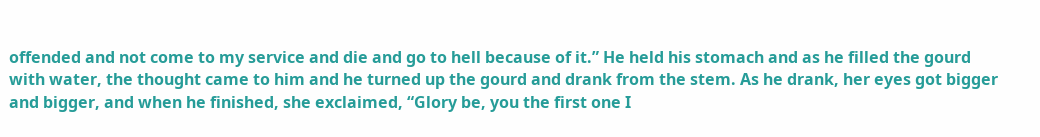offended and not come to my service and die and go to hell because of it.” He held his stomach and as he filled the gourd with water, the thought came to him and he turned up the gourd and drank from the stem. As he drank, her eyes got bigger and bigger, and when he finished, she exclaimed, “Glory be, you the first one I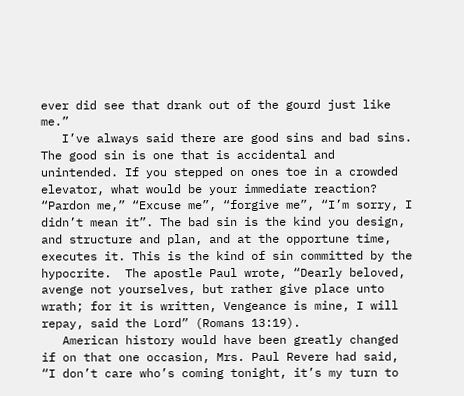ever did see that drank out of the gourd just like me.”
   I’ve always said there are good sins and bad sins. The good sin is one that is accidental and unintended. If you stepped on ones toe in a crowded elevator, what would be your immediate reaction?  “Pardon me,” “Excuse me”, “forgive me”, “I’m sorry, I didn’t mean it”. The bad sin is the kind you design, and structure and plan, and at the opportune time, executes it. This is the kind of sin committed by the hypocrite.  The apostle Paul wrote, “Dearly beloved, avenge not yourselves, but rather give place unto wrath; for it is written, Vengeance is mine, I will repay, said the Lord” (Romans 13:19).
   American history would have been greatly changed if on that one occasion, Mrs. Paul Revere had said, “I don’t care who’s coming tonight, it’s my turn to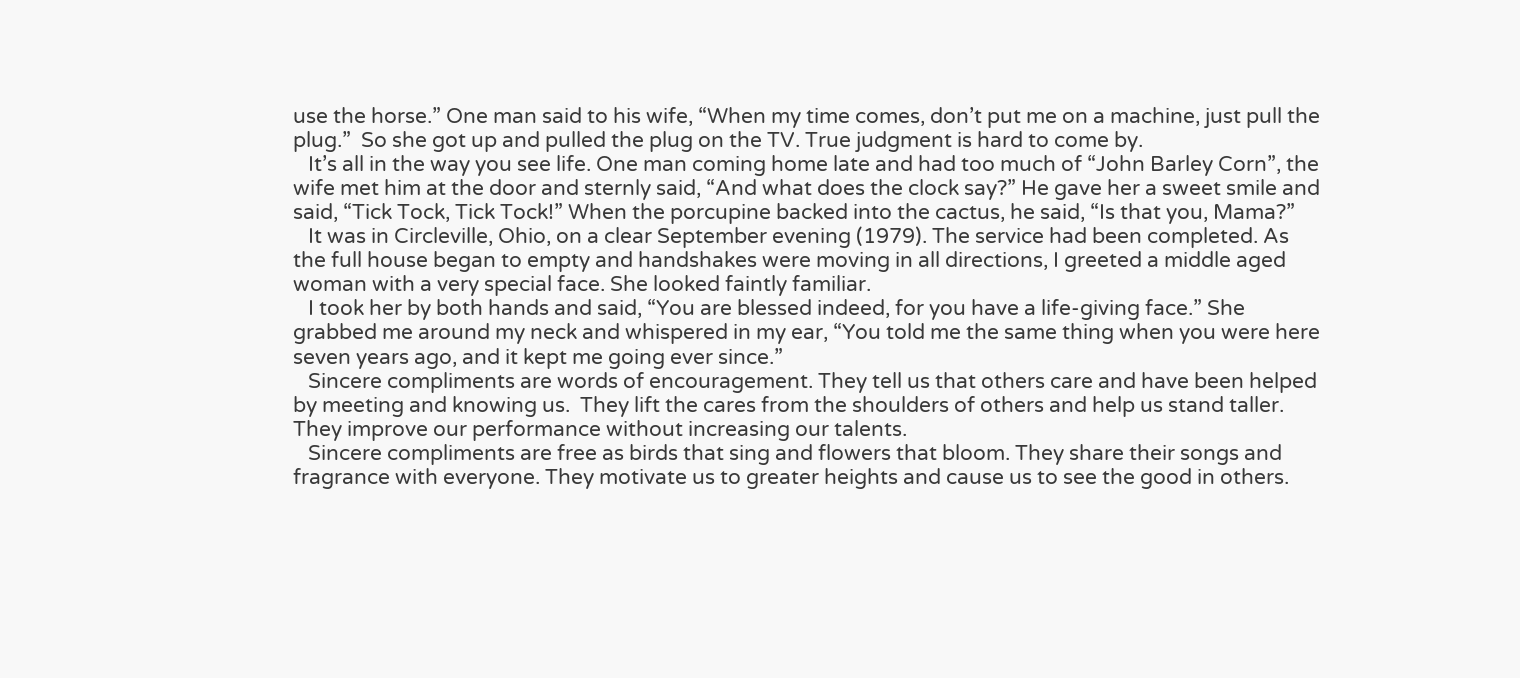use the horse.” One man said to his wife, “When my time comes, don’t put me on a machine, just pull the plug.”  So she got up and pulled the plug on the TV. True judgment is hard to come by.
   It’s all in the way you see life. One man coming home late and had too much of “John Barley Corn”, the wife met him at the door and sternly said, “And what does the clock say?” He gave her a sweet smile and said, “Tick Tock, Tick Tock!” When the porcupine backed into the cactus, he said, “Is that you, Mama?”
   It was in Circleville, Ohio, on a clear September evening (1979). The service had been completed. As the full house began to empty and handshakes were moving in all directions, I greeted a middle aged  woman with a very special face. She looked faintly familiar.
   I took her by both hands and said, “You are blessed indeed, for you have a life-giving face.” She grabbed me around my neck and whispered in my ear, “You told me the same thing when you were here seven years ago, and it kept me going ever since.”
   Sincere compliments are words of encouragement. They tell us that others care and have been helped by meeting and knowing us.  They lift the cares from the shoulders of others and help us stand taller. They improve our performance without increasing our talents.
   Sincere compliments are free as birds that sing and flowers that bloom. They share their songs and fragrance with everyone. They motivate us to greater heights and cause us to see the good in others.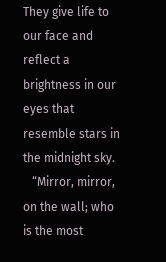They give life to our face and reflect a brightness in our eyes that resemble stars in the midnight sky.
   “Mirror, mirror, on the wall; who is the most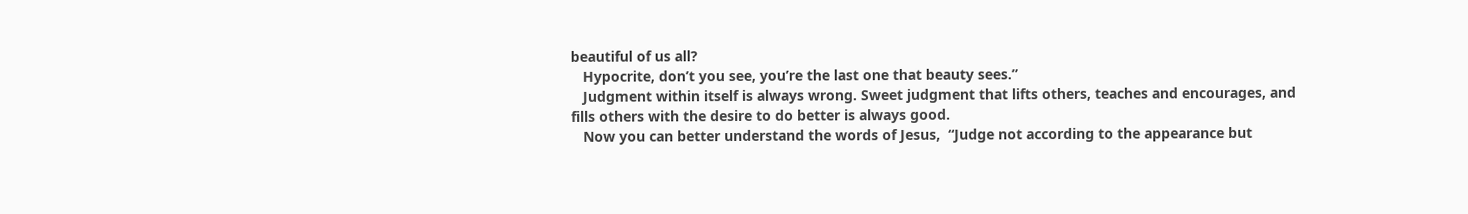beautiful of us all?
   Hypocrite, don’t you see, you’re the last one that beauty sees.”
   Judgment within itself is always wrong. Sweet judgment that lifts others, teaches and encourages, and fills others with the desire to do better is always good.
   Now you can better understand the words of Jesus,  “Judge not according to the appearance but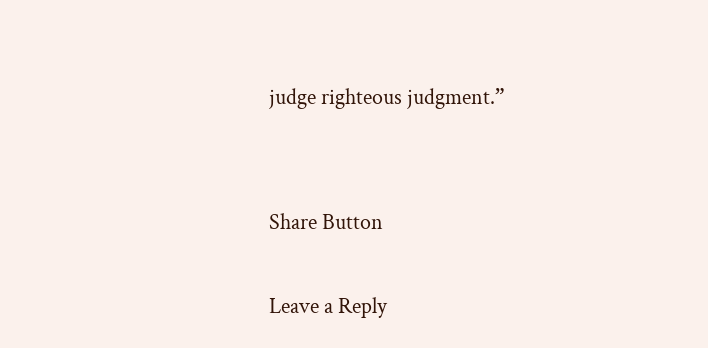judge righteous judgment.”


Share Button

Leave a Reply